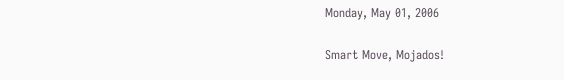Monday, May 01, 2006

Smart Move, Mojados!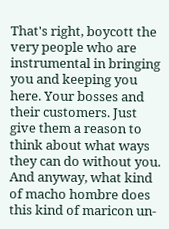That's right, boycott the very people who are instrumental in bringing you and keeping you here. Your bosses and their customers. Just give them a reason to think about what ways they can do without you.
And anyway, what kind of macho hombre does this kind of maricon un-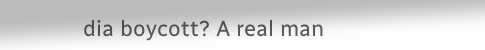dia boycott? A real man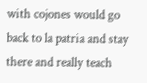with cojones would go back to la patria and stay there and really teach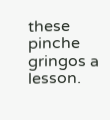these pinche gringos a lesson.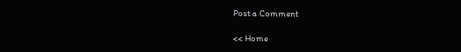Post a Comment

<< Home